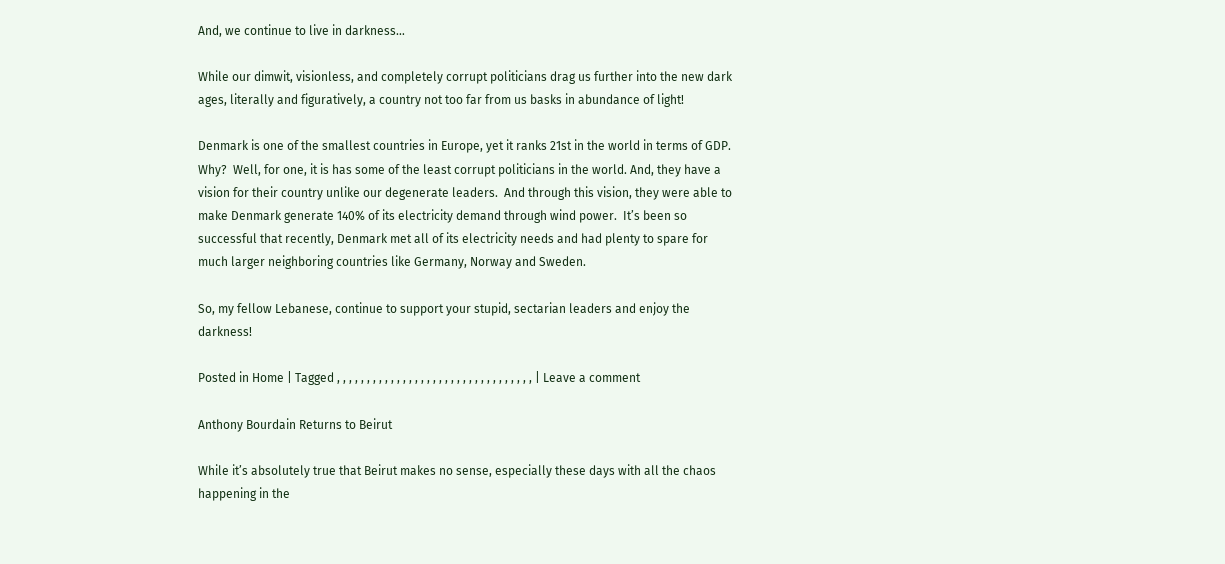And, we continue to live in darkness…

While our dimwit, visionless, and completely corrupt politicians drag us further into the new dark ages, literally and figuratively, a country not too far from us basks in abundance of light!

Denmark is one of the smallest countries in Europe, yet it ranks 21st in the world in terms of GDP.  Why?  Well, for one, it is has some of the least corrupt politicians in the world. And, they have a vision for their country unlike our degenerate leaders.  And through this vision, they were able to make Denmark generate 140% of its electricity demand through wind power.  It’s been so successful that recently, Denmark met all of its electricity needs and had plenty to spare for much larger neighboring countries like Germany, Norway and Sweden.

So, my fellow Lebanese, continue to support your stupid, sectarian leaders and enjoy the darkness!

Posted in Home | Tagged , , , , , , , , , , , , , , , , , , , , , , , , , , , , , , , , , | Leave a comment

Anthony Bourdain Returns to Beirut

While it’s absolutely true that Beirut makes no sense, especially these days with all the chaos happening in the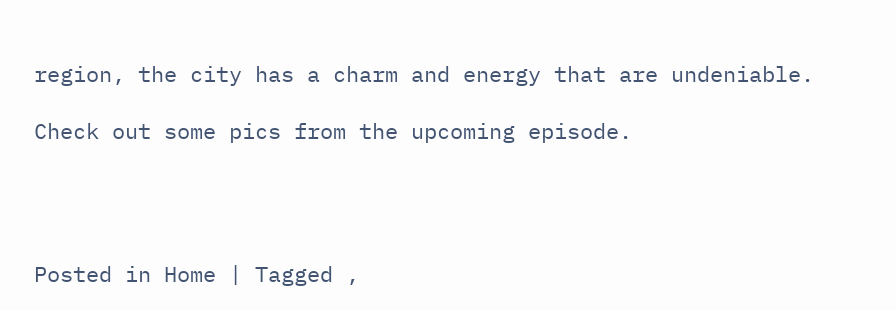region, the city has a charm and energy that are undeniable.

Check out some pics from the upcoming episode.




Posted in Home | Tagged ,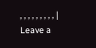, , , , , , , , , | Leave a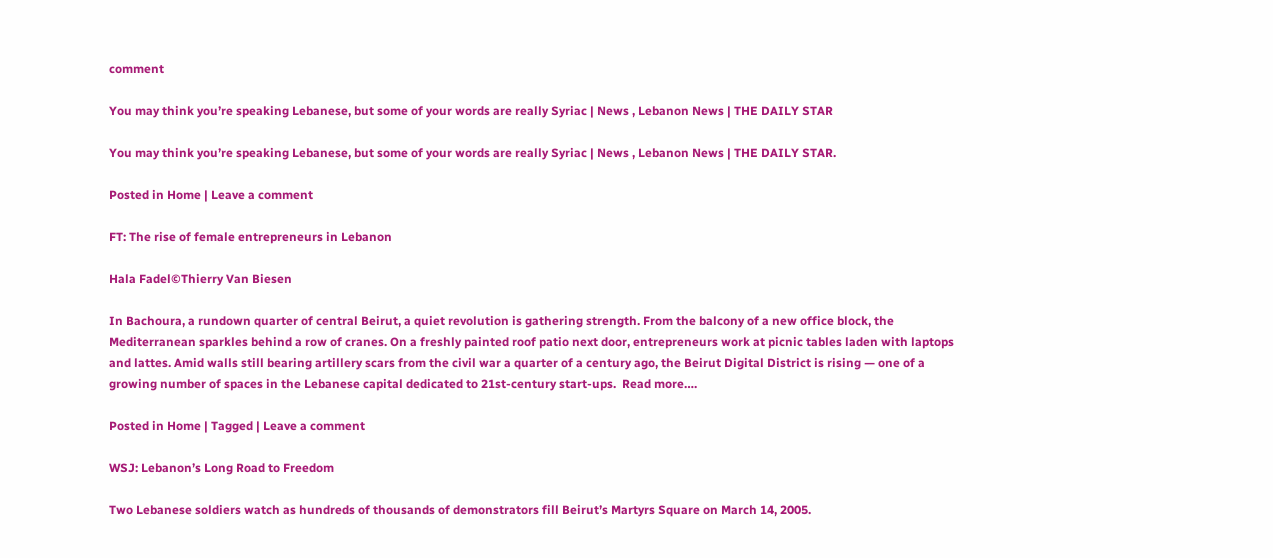comment

You may think you’re speaking Lebanese, but some of your words are really Syriac | News , Lebanon News | THE DAILY STAR

You may think you’re speaking Lebanese, but some of your words are really Syriac | News , Lebanon News | THE DAILY STAR.

Posted in Home | Leave a comment

FT: The rise of female entrepreneurs in Lebanon

Hala Fadel©Thierry Van Biesen

In Bachoura, a rundown quarter of central Beirut, a quiet revolution is gathering strength. From the balcony of a new office block, the Mediterranean sparkles behind a row of cranes. On a freshly painted roof patio next door, entrepreneurs work at picnic tables laden with laptops and lattes. Amid walls still bearing artillery scars from the civil war a quarter of a century ago, the Beirut Digital District is rising — one of a growing number of spaces in the Lebanese capital dedicated to 21st-century start-ups.  Read more….

Posted in Home | Tagged | Leave a comment

WSJ: Lebanon’s Long Road to Freedom

Two Lebanese soldiers watch as hundreds of thousands of demonstrators fill Beirut’s Martyrs Square on March 14, 2005.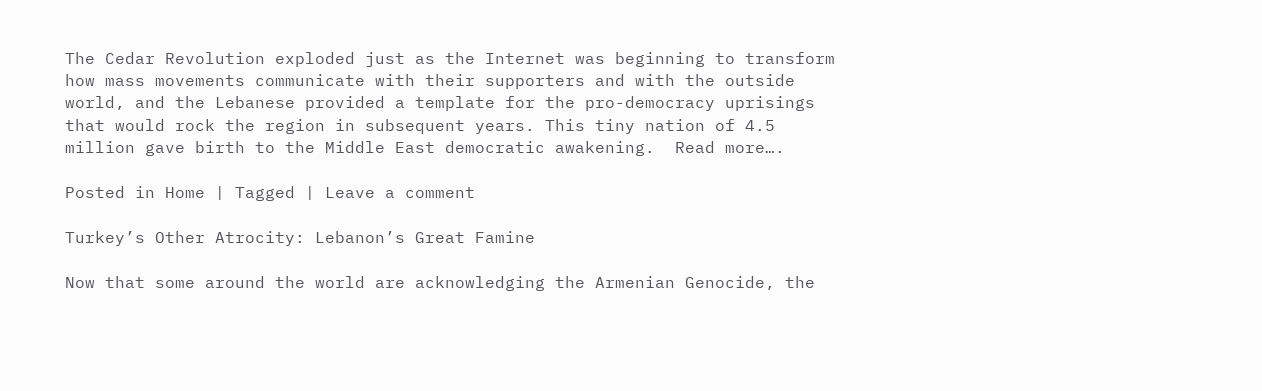The Cedar Revolution exploded just as the Internet was beginning to transform how mass movements communicate with their supporters and with the outside world, and the Lebanese provided a template for the pro-democracy uprisings that would rock the region in subsequent years. This tiny nation of 4.5 million gave birth to the Middle East democratic awakening.  Read more….

Posted in Home | Tagged | Leave a comment

Turkey’s Other Atrocity: Lebanon’s Great Famine

Now that some around the world are acknowledging the Armenian Genocide, the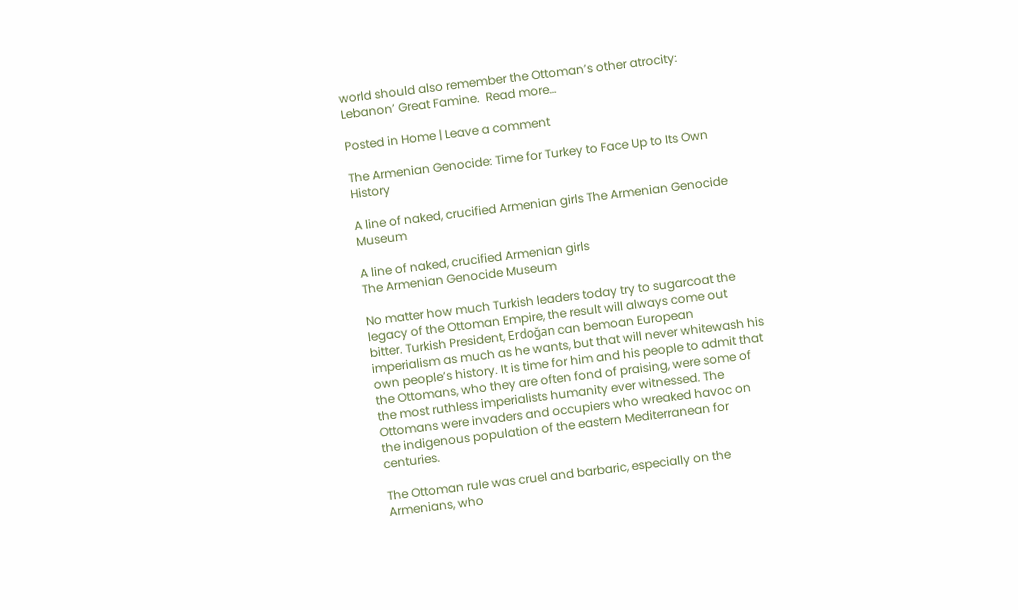world should also remember the Ottoman’s other atrocity: Lebanon’ Great Famine.  Read more…

Posted in Home | Leave a comment

The Armenian Genocide: Time for Turkey to Face Up to Its Own History

A line of naked, crucified Armenian girls The Armenian Genocide Museum

A line of naked, crucified Armenian girls
The Armenian Genocide Museum

No matter how much Turkish leaders today try to sugarcoat the legacy of the Ottoman Empire, the result will always come out bitter. Turkish President, Erdoğan can bemoan European imperialism as much as he wants, but that will never whitewash his own people’s history. It is time for him and his people to admit that the Ottomans, who they are often fond of praising, were some of the most ruthless imperialists humanity ever witnessed. The Ottomans were invaders and occupiers who wreaked havoc on the indigenous population of the eastern Mediterranean for centuries.

The Ottoman rule was cruel and barbaric, especially on the Armenians, who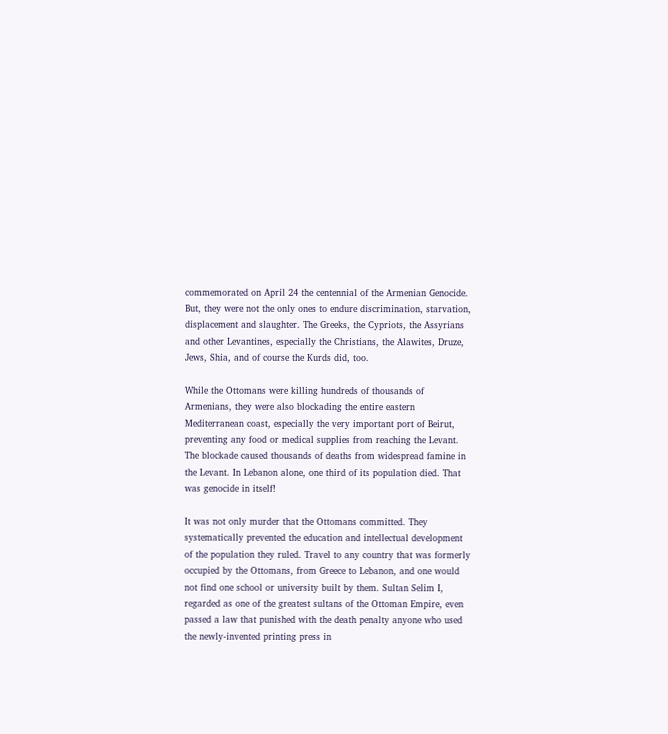commemorated on April 24 the centennial of the Armenian Genocide. But, they were not the only ones to endure discrimination, starvation, displacement and slaughter. The Greeks, the Cypriots, the Assyrians and other Levantines, especially the Christians, the Alawites, Druze, Jews, Shia, and of course the Kurds did, too.

While the Ottomans were killing hundreds of thousands of Armenians, they were also blockading the entire eastern Mediterranean coast, especially the very important port of Beirut, preventing any food or medical supplies from reaching the Levant. The blockade caused thousands of deaths from widespread famine in the Levant. In Lebanon alone, one third of its population died. That was genocide in itself!

It was not only murder that the Ottomans committed. They systematically prevented the education and intellectual development of the population they ruled. Travel to any country that was formerly occupied by the Ottomans, from Greece to Lebanon, and one would not find one school or university built by them. Sultan Selim I, regarded as one of the greatest sultans of the Ottoman Empire, even passed a law that punished with the death penalty anyone who used the newly-invented printing press in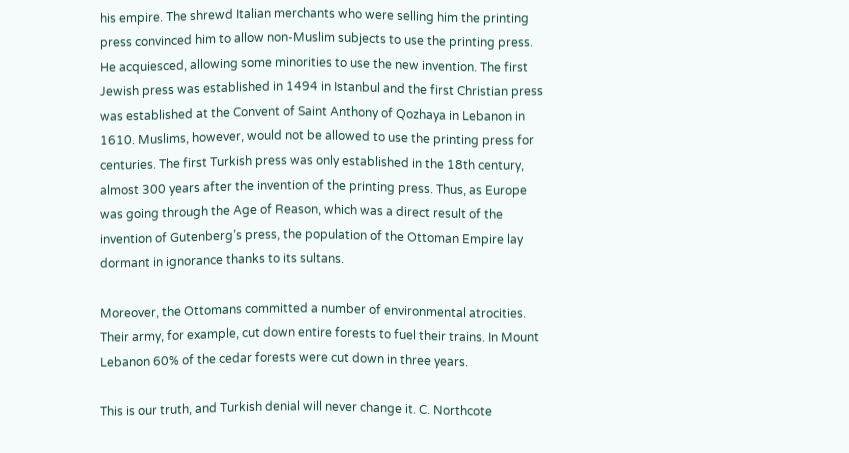his empire. The shrewd Italian merchants who were selling him the printing press convinced him to allow non-Muslim subjects to use the printing press. He acquiesced, allowing some minorities to use the new invention. The first Jewish press was established in 1494 in Istanbul and the first Christian press was established at the Convent of Saint Anthony of Qozhaya in Lebanon in 1610. Muslims, however, would not be allowed to use the printing press for centuries. The first Turkish press was only established in the 18th century, almost 300 years after the invention of the printing press. Thus, as Europe was going through the Age of Reason, which was a direct result of the invention of Gutenberg’s press, the population of the Ottoman Empire lay dormant in ignorance thanks to its sultans.

Moreover, the Ottomans committed a number of environmental atrocities. Their army, for example, cut down entire forests to fuel their trains. In Mount Lebanon 60% of the cedar forests were cut down in three years.

This is our truth, and Turkish denial will never change it. C. Northcote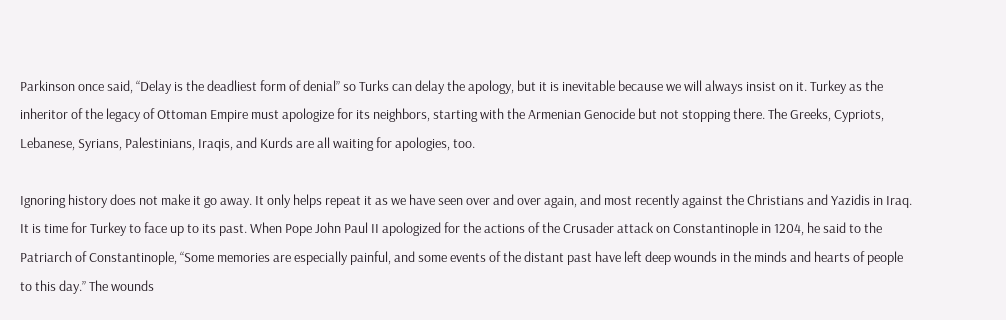Parkinson once said, “Delay is the deadliest form of denial” so Turks can delay the apology, but it is inevitable because we will always insist on it. Turkey as the inheritor of the legacy of Ottoman Empire must apologize for its neighbors, starting with the Armenian Genocide but not stopping there. The Greeks, Cypriots, Lebanese, Syrians, Palestinians, Iraqis, and Kurds are all waiting for apologies, too.

Ignoring history does not make it go away. It only helps repeat it as we have seen over and over again, and most recently against the Christians and Yazidis in Iraq. It is time for Turkey to face up to its past. When Pope John Paul II apologized for the actions of the Crusader attack on Constantinople in 1204, he said to the Patriarch of Constantinople, “Some memories are especially painful, and some events of the distant past have left deep wounds in the minds and hearts of people to this day.” The wounds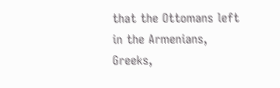that the Ottomans left in the Armenians, Greeks,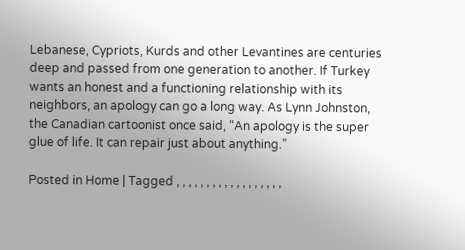Lebanese, Cypriots, Kurds and other Levantines are centuries deep and passed from one generation to another. If Turkey wants an honest and a functioning relationship with its neighbors, an apology can go a long way. As Lynn Johnston, the Canadian cartoonist once said, “An apology is the super glue of life. It can repair just about anything.”

Posted in Home | Tagged , , , , , , , , , , , , , , , , , ,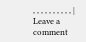, , , , , , , , , , | Leave a comment